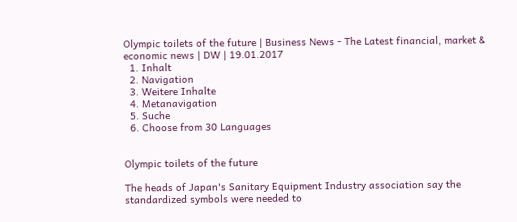Olympic toilets of the future | Business News - The Latest financial, market & economic news | DW | 19.01.2017
  1. Inhalt
  2. Navigation
  3. Weitere Inhalte
  4. Metanavigation
  5. Suche
  6. Choose from 30 Languages


Olympic toilets of the future

The heads of Japan's Sanitary Equipment Industry association say the standardized symbols were needed to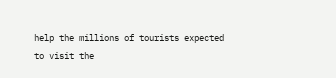help the millions of tourists expected to visit the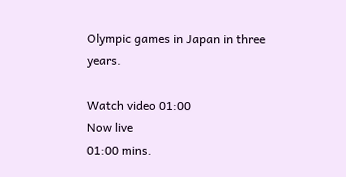Olympic games in Japan in three years.

Watch video 01:00
Now live
01:00 mins.